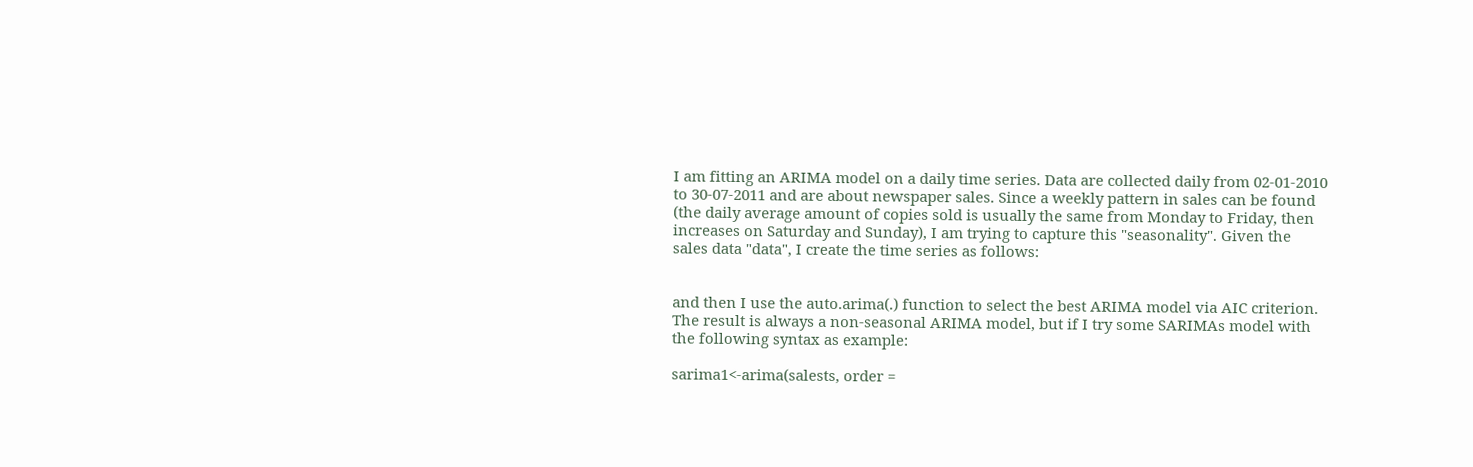I am fitting an ARIMA model on a daily time series. Data are collected daily from 02-01-2010 to 30-07-2011 and are about newspaper sales. Since a weekly pattern in sales can be found (the daily average amount of copies sold is usually the same from Monday to Friday, then increases on Saturday and Sunday), I am trying to capture this "seasonality". Given the sales data "data", I create the time series as follows:


and then I use the auto.arima(.) function to select the best ARIMA model via AIC criterion. The result is always a non-seasonal ARIMA model, but if I try some SARIMAs model with the following syntax as example:

sarima1<-arima(salests, order =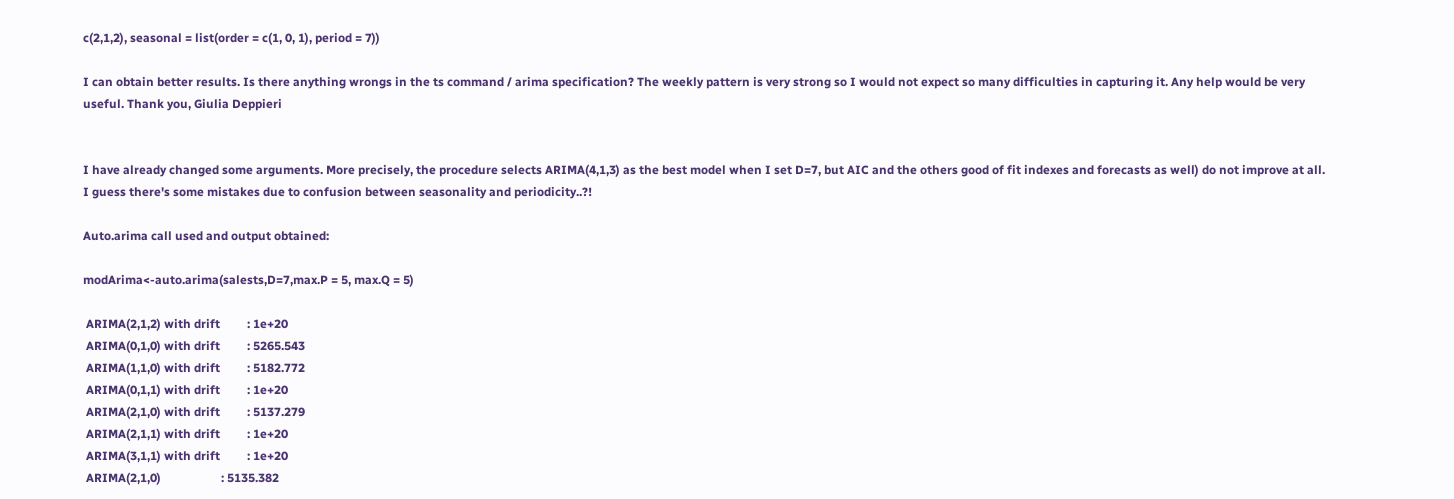c(2,1,2), seasonal = list(order = c(1, 0, 1), period = 7))

I can obtain better results. Is there anything wrongs in the ts command / arima specification? The weekly pattern is very strong so I would not expect so many difficulties in capturing it. Any help would be very useful. Thank you, Giulia Deppieri


I have already changed some arguments. More precisely, the procedure selects ARIMA(4,1,3) as the best model when I set D=7, but AIC and the others good of fit indexes and forecasts as well) do not improve at all. I guess there's some mistakes due to confusion between seasonality and periodicity..?!

Auto.arima call used and output obtained:

modArima<-auto.arima(salests,D=7,max.P = 5, max.Q = 5)

 ARIMA(2,1,2) with drift         : 1e+20
 ARIMA(0,1,0) with drift         : 5265.543
 ARIMA(1,1,0) with drift         : 5182.772
 ARIMA(0,1,1) with drift         : 1e+20
 ARIMA(2,1,0) with drift         : 5137.279
 ARIMA(2,1,1) with drift         : 1e+20
 ARIMA(3,1,1) with drift         : 1e+20
 ARIMA(2,1,0)                    : 5135.382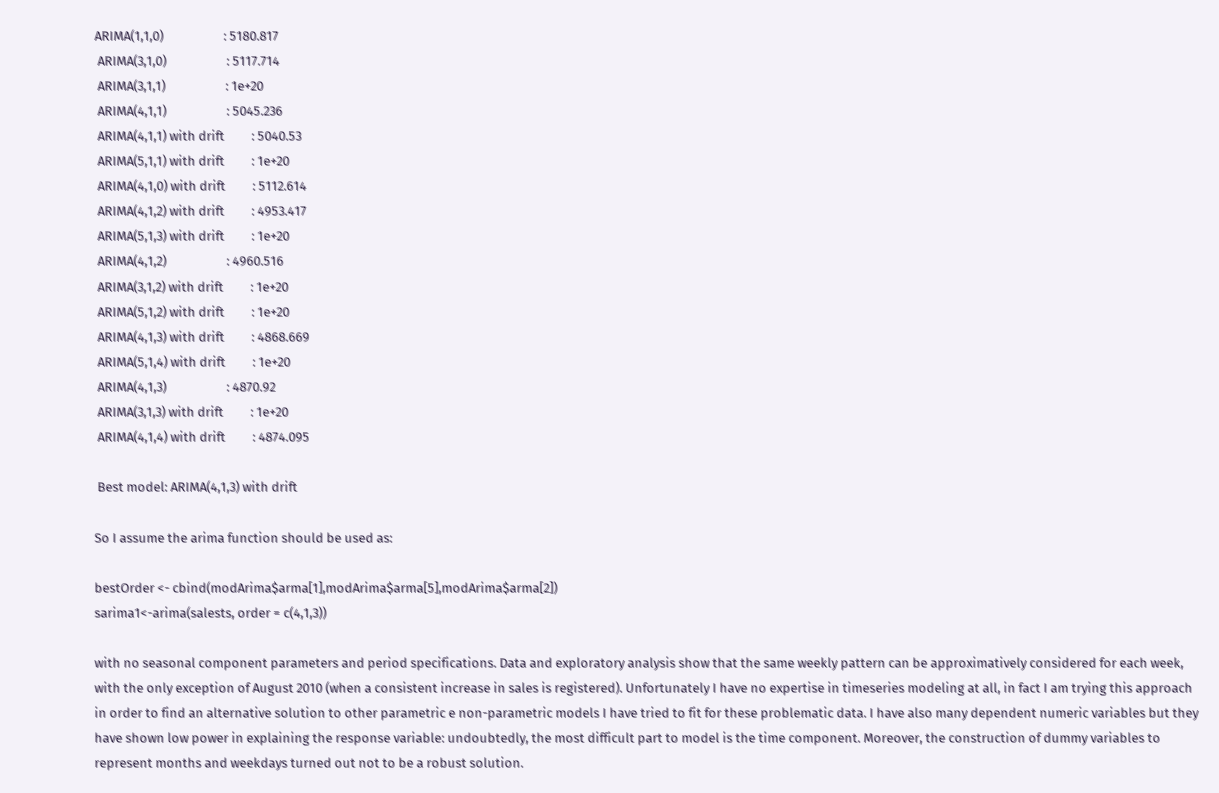ARIMA(1,1,0)                    : 5180.817
 ARIMA(3,1,0)                    : 5117.714
 ARIMA(3,1,1)                    : 1e+20
 ARIMA(4,1,1)                    : 5045.236
 ARIMA(4,1,1) with drift         : 5040.53
 ARIMA(5,1,1) with drift         : 1e+20
 ARIMA(4,1,0) with drift         : 5112.614
 ARIMA(4,1,2) with drift         : 4953.417
 ARIMA(5,1,3) with drift         : 1e+20
 ARIMA(4,1,2)                    : 4960.516
 ARIMA(3,1,2) with drift         : 1e+20
 ARIMA(5,1,2) with drift         : 1e+20
 ARIMA(4,1,3) with drift         : 4868.669
 ARIMA(5,1,4) with drift         : 1e+20
 ARIMA(4,1,3)                    : 4870.92
 ARIMA(3,1,3) with drift         : 1e+20
 ARIMA(4,1,4) with drift         : 4874.095

 Best model: ARIMA(4,1,3) with drift

So I assume the arima function should be used as:

bestOrder <- cbind(modArima$arma[1],modArima$arma[5],modArima$arma[2])
sarima1<-arima(salests, order = c(4,1,3))

with no seasonal component parameters and period specifications. Data and exploratory analysis show that the same weekly pattern can be approximatively considered for each week, with the only exception of August 2010 (when a consistent increase in sales is registered). Unfortunately I have no expertise in timeseries modeling at all, in fact I am trying this approach in order to find an alternative solution to other parametric e non-parametric models I have tried to fit for these problematic data. I have also many dependent numeric variables but they have shown low power in explaining the response variable: undoubtedly, the most difficult part to model is the time component. Moreover, the construction of dummy variables to represent months and weekdays turned out not to be a robust solution.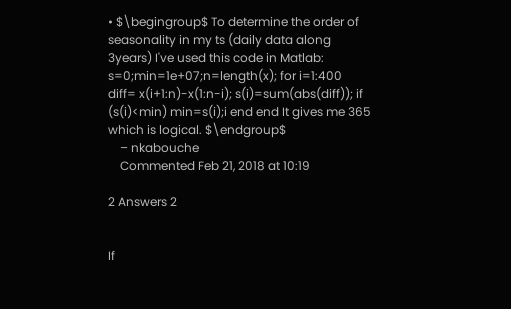• $\begingroup$ To determine the order of seasonality in my ts (daily data along 3years) I've used this code in Matlab: s=0;min=1e+07;n=length(x); for i=1:400 diff= x(i+1:n)-x(1:n-i); s(i)=sum(abs(diff)); if (s(i)<min) min=s(i);i end end It gives me 365 which is logical. $\endgroup$
    – nkabouche
    Commented Feb 21, 2018 at 10:19

2 Answers 2


If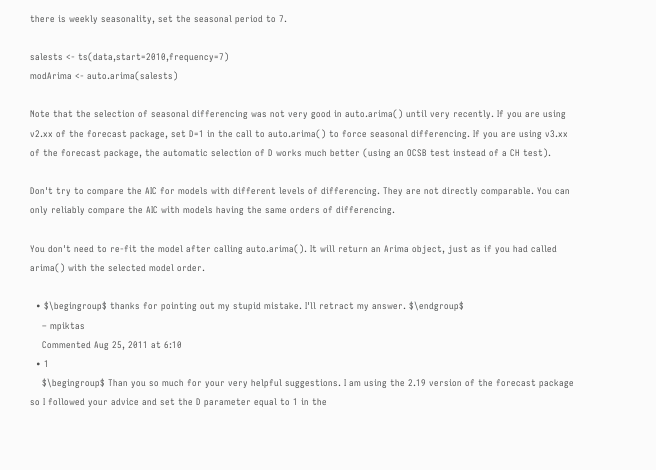there is weekly seasonality, set the seasonal period to 7.

salests <- ts(data,start=2010,frequency=7)
modArima <- auto.arima(salests)

Note that the selection of seasonal differencing was not very good in auto.arima() until very recently. If you are using v2.xx of the forecast package, set D=1 in the call to auto.arima() to force seasonal differencing. If you are using v3.xx of the forecast package, the automatic selection of D works much better (using an OCSB test instead of a CH test).

Don't try to compare the AIC for models with different levels of differencing. They are not directly comparable. You can only reliably compare the AIC with models having the same orders of differencing.

You don't need to re-fit the model after calling auto.arima(). It will return an Arima object, just as if you had called arima() with the selected model order.

  • $\begingroup$ thanks for pointing out my stupid mistake. I'll retract my answer. $\endgroup$
    – mpiktas
    Commented Aug 25, 2011 at 6:10
  • 1
    $\begingroup$ Than you so much for your very helpful suggestions. I am using the 2.19 version of the forecast package so I followed your advice and set the D parameter equal to 1 in the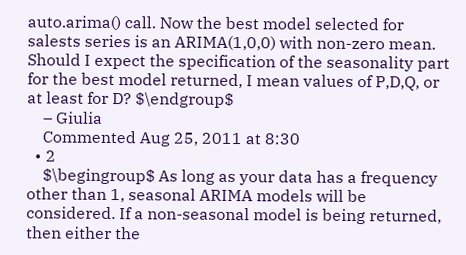auto.arima() call. Now the best model selected for salests series is an ARIMA(1,0,0) with non-zero mean. Should I expect the specification of the seasonality part for the best model returned, I mean values of P,D,Q, or at least for D? $\endgroup$
    – Giulia
    Commented Aug 25, 2011 at 8:30
  • 2
    $\begingroup$ As long as your data has a frequency other than 1, seasonal ARIMA models will be considered. If a non-seasonal model is being returned, then either the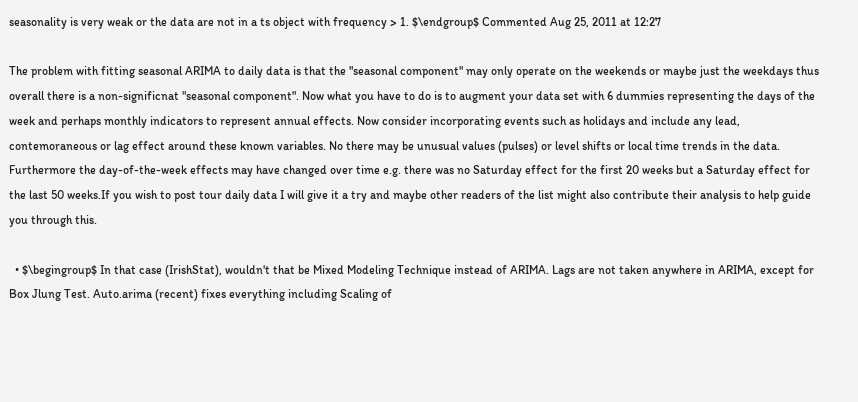seasonality is very weak or the data are not in a ts object with frequency > 1. $\endgroup$ Commented Aug 25, 2011 at 12:27

The problem with fitting seasonal ARIMA to daily data is that the "seasonal component" may only operate on the weekends or maybe just the weekdays thus overall there is a non-significnat "seasonal component". Now what you have to do is to augment your data set with 6 dummies representing the days of the week and perhaps monthly indicators to represent annual effects. Now consider incorporating events such as holidays and include any lead, contemoraneous or lag effect around these known variables. No there may be unusual values (pulses) or level shifts or local time trends in the data. Furthermore the day-of-the-week effects may have changed over time e.g. there was no Saturday effect for the first 20 weeks but a Saturday effect for the last 50 weeks.If you wish to post tour daily data I will give it a try and maybe other readers of the list might also contribute their analysis to help guide you through this.

  • $\begingroup$ In that case (IrishStat), wouldn't that be Mixed Modeling Technique instead of ARIMA. Lags are not taken anywhere in ARIMA, except for Box Jlung Test. Auto.arima (recent) fixes everything including Scaling of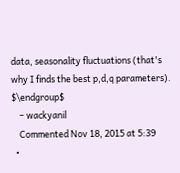data, seasonality fluctuations (that's why I finds the best p,d,q parameters). $\endgroup$
    – wackyanil
    Commented Nov 18, 2015 at 5:39
  •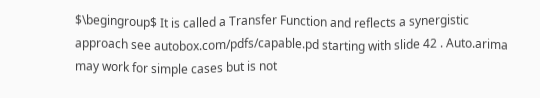$\begingroup$ It is called a Transfer Function and reflects a synergistic approach see autobox.com/pdfs/capable.pd starting with slide 42 . Auto.arima may work for simple cases but is not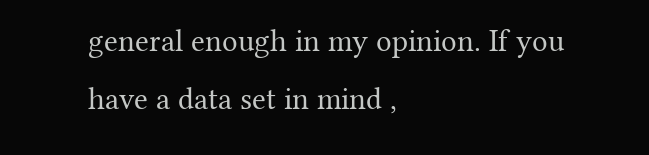general enough in my opinion. If you have a data set in mind ,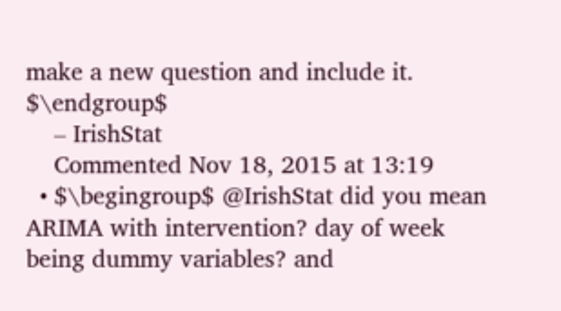make a new question and include it. $\endgroup$
    – IrishStat
    Commented Nov 18, 2015 at 13:19
  • $\begingroup$ @IrishStat did you mean ARIMA with intervention? day of week being dummy variables? and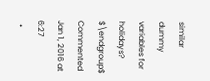similar dummy variables for holidays? $\endgroup$ Commented Jan 1, 2016 at 6:27
  •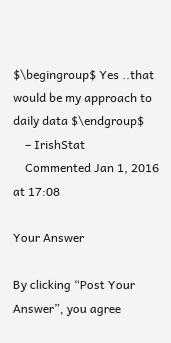$\begingroup$ Yes ..that would be my approach to daily data $\endgroup$
    – IrishStat
    Commented Jan 1, 2016 at 17:08

Your Answer

By clicking “Post Your Answer”, you agree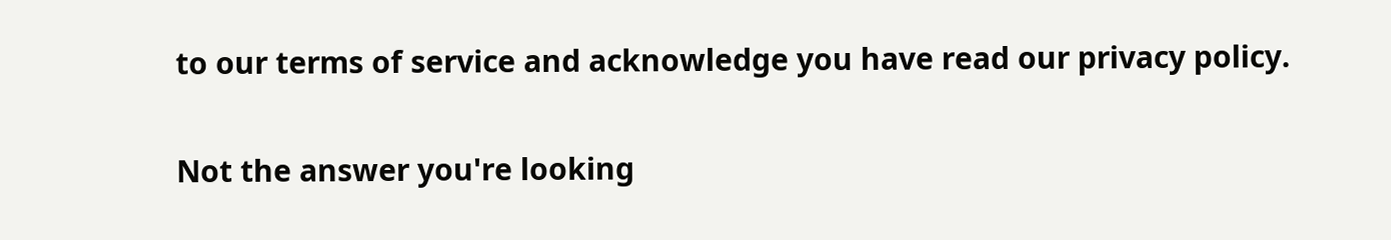to our terms of service and acknowledge you have read our privacy policy.

Not the answer you're looking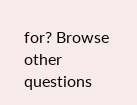for? Browse other questions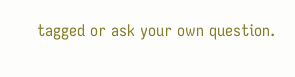tagged or ask your own question.